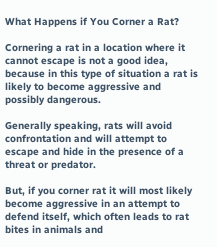What Happens if You Corner a Rat?

Cornering a rat in a location where it cannot escape is not a good idea, because in this type of situation a rat is likely to become aggressive and possibly dangerous.

Generally speaking, rats will avoid confrontation and will attempt to escape and hide in the presence of a threat or predator.

But, if you corner rat it will most likely become aggressive in an attempt to defend itself, which often leads to rat bites in animals and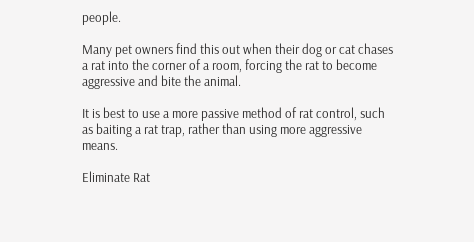people.

Many pet owners find this out when their dog or cat chases a rat into the corner of a room, forcing the rat to become aggressive and bite the animal.

It is best to use a more passive method of rat control, such as baiting a rat trap, rather than using more aggressive means.

Eliminate Rat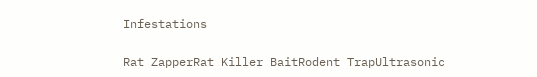Infestations

Rat ZapperRat Killer BaitRodent TrapUltrasonic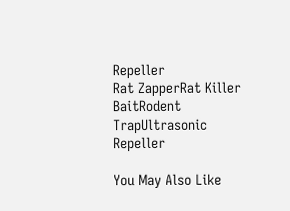Repeller
Rat ZapperRat Killer BaitRodent TrapUltrasonic Repeller

You May Also Like